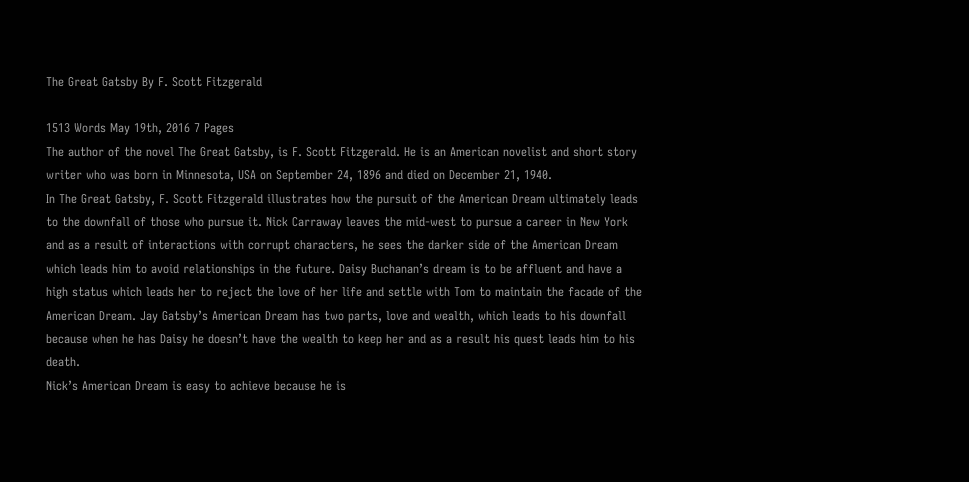The Great Gatsby By F. Scott Fitzgerald

1513 Words May 19th, 2016 7 Pages
The author of the novel The Great Gatsby, is F. Scott Fitzgerald. He is an American novelist and short story writer who was born in Minnesota, USA on September 24, 1896 and died on December 21, 1940.
In The Great Gatsby, F. Scott Fitzgerald illustrates how the pursuit of the American Dream ultimately leads to the downfall of those who pursue it. Nick Carraway leaves the mid-west to pursue a career in New York and as a result of interactions with corrupt characters, he sees the darker side of the American Dream which leads him to avoid relationships in the future. Daisy Buchanan’s dream is to be affluent and have a high status which leads her to reject the love of her life and settle with Tom to maintain the facade of the American Dream. Jay Gatsby’s American Dream has two parts, love and wealth, which leads to his downfall because when he has Daisy he doesn’t have the wealth to keep her and as a result his quest leads him to his death.
Nick’s American Dream is easy to achieve because he is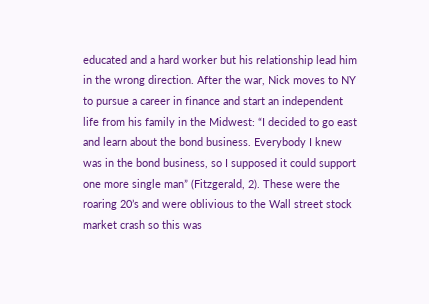educated and a hard worker but his relationship lead him in the wrong direction. After the war, Nick moves to NY to pursue a career in finance and start an independent life from his family in the Midwest: “I decided to go east and learn about the bond business. Everybody I knew was in the bond business, so I supposed it could support one more single man” (Fitzgerald, 2). These were the roaring 20’s and were oblivious to the Wall street stock market crash so this was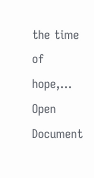the time of hope,…
Open Document